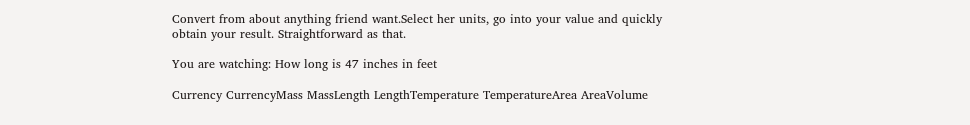Convert from about anything friend want.Select her units, go into your value and quickly obtain your result. Straightforward as that.

You are watching: How long is 47 inches in feet

Currency CurrencyMass MassLength LengthTemperature TemperatureArea AreaVolume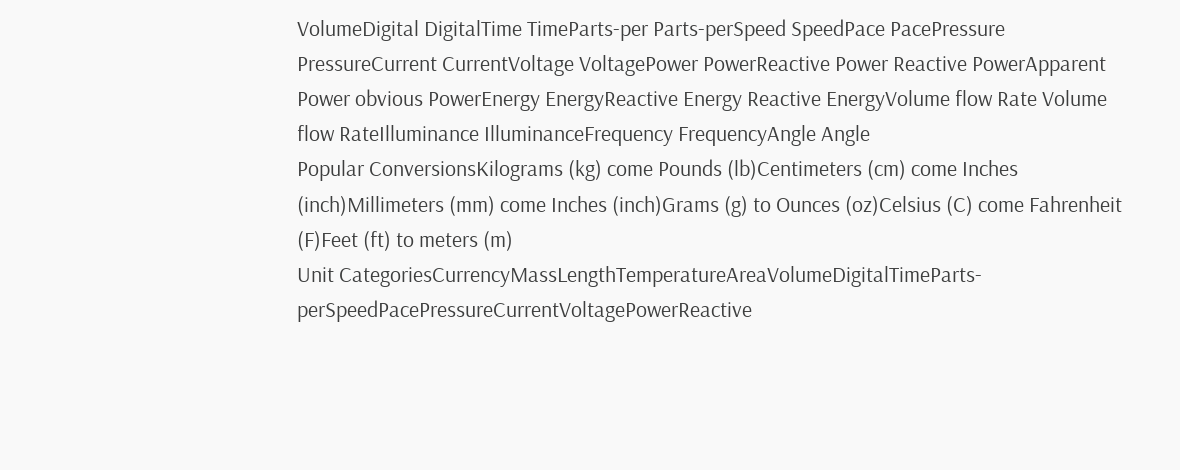VolumeDigital DigitalTime TimeParts-per Parts-perSpeed SpeedPace PacePressure PressureCurrent CurrentVoltage VoltagePower PowerReactive Power Reactive PowerApparent Power obvious PowerEnergy EnergyReactive Energy Reactive EnergyVolume flow Rate Volume flow RateIlluminance IlluminanceFrequency FrequencyAngle Angle
Popular ConversionsKilograms (kg) come Pounds (lb)Centimeters (cm) come Inches (inch)Millimeters (mm) come Inches (inch)Grams (g) to Ounces (oz)Celsius (C) come Fahrenheit (F)Feet (ft) to meters (m)
Unit CategoriesCurrencyMassLengthTemperatureAreaVolumeDigitalTimeParts-perSpeedPacePressureCurrentVoltagePowerReactive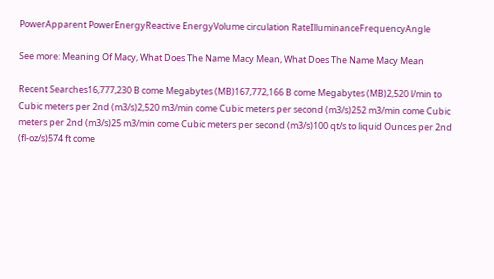PowerApparent PowerEnergyReactive EnergyVolume circulation RateIlluminanceFrequencyAngle

See more: Meaning Of Macy, What Does The Name Macy Mean, What Does The Name Macy Mean

Recent Searches16,777,230 B come Megabytes (MB)167,772,166 B come Megabytes (MB)2,520 l/min to Cubic meters per 2nd (m3/s)2,520 m3/min come Cubic meters per second (m3/s)252 m3/min come Cubic meters per 2nd (m3/s)25 m3/min come Cubic meters per second (m3/s)100 qt/s to liquid Ounces per 2nd (fl-oz/s)574 ft come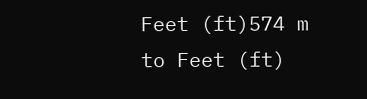Feet (ft)574 m to Feet (ft)